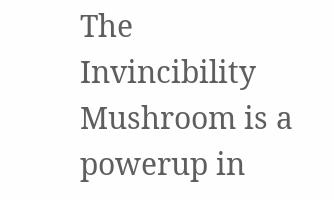The Invincibility Mushroom is a powerup in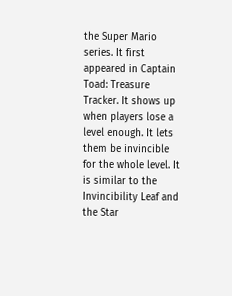the Super Mario series. It first appeared in Captain Toad: Treasure Tracker. It shows up when players lose a level enough. It lets them be invincible for the whole level. It is similar to the Invincibility Leaf and the Star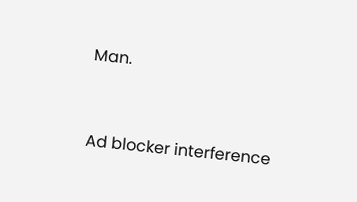Man.


Ad blocker interference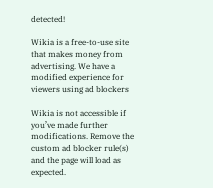detected!

Wikia is a free-to-use site that makes money from advertising. We have a modified experience for viewers using ad blockers

Wikia is not accessible if you’ve made further modifications. Remove the custom ad blocker rule(s) and the page will load as expected.